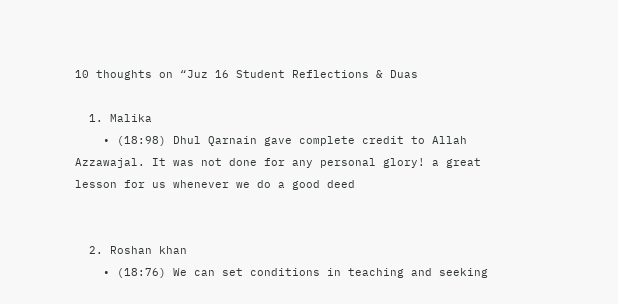10 thoughts on “Juz 16 Student Reflections & Duas

  1. Malika
    • (18:98) Dhul Qarnain gave complete credit to Allah Azzawajal. It was not done for any personal glory! a great lesson for us whenever we do a good deed


  2. Roshan khan
    • (18:76) We can set conditions in teaching and seeking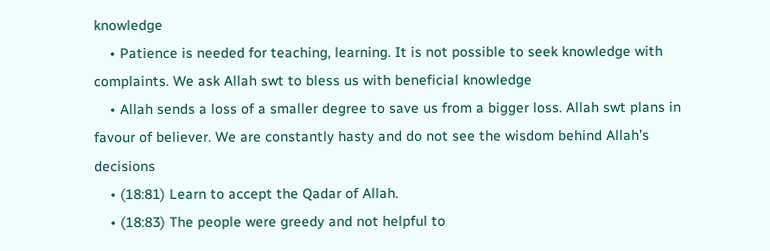knowledge
    • Patience is needed for teaching, learning. It is not possible to seek knowledge with complaints. We ask Allah swt to bless us with beneficial knowledge
    • Allah sends a loss of a smaller degree to save us from a bigger loss. Allah swt plans in favour of believer. We are constantly hasty and do not see the wisdom behind Allah’s decisions
    • (18:81) Learn to accept the Qadar of Allah.
    • (18:83) The people were greedy and not helpful to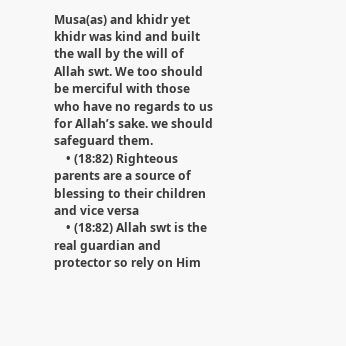Musa(as) and khidr yet khidr was kind and built the wall by the will of Allah swt. We too should be merciful with those who have no regards to us for Allah’s sake. we should safeguard them.
    • (18:82) Righteous parents are a source of blessing to their children and vice versa
    • (18:82) Allah swt is the real guardian and protector so rely on Him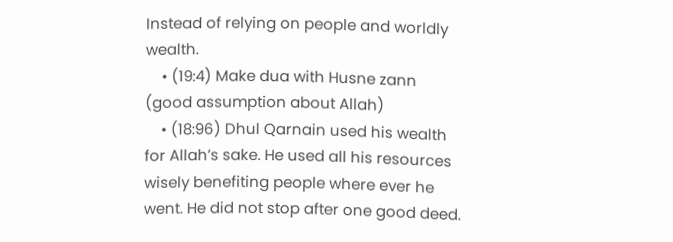Instead of relying on people and worldly wealth.
    • (19:4) Make dua with Husne zann (good assumption about Allah)
    • (18:96) Dhul Qarnain used his wealth for Allah’s sake. He used all his resources wisely benefiting people where ever he went. He did not stop after one good deed.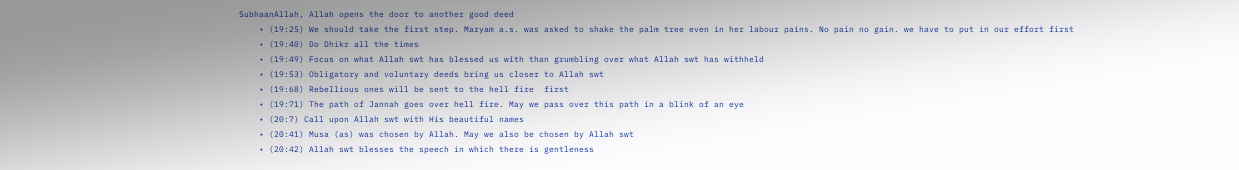SubhaanAllah, Allah opens the door to another good deed
    • (19:25) We should take the first step. Maryam a.s. was asked to shake the palm tree even in her labour pains. No pain no gain. we have to put in our effort first
    • (19:40) Do Dhikr all the times
    • (19:49) Focus on what Allah swt has blessed us with than grumbling over what Allah swt has withheld
    • (19:53) Obligatory and voluntary deeds bring us closer to Allah swt
    • (19:68) Rebellious ones will be sent to the hell fire  first
    • (19:71) The path of Jannah goes over hell fire. May we pass over this path in a blink of an eye
    • (20:7) Call upon Allah swt with His beautiful names
    • (20:41) Musa (as) was chosen by Allah. May we also be chosen by Allah swt
    • (20:42) Allah swt blesses the speech in which there is gentleness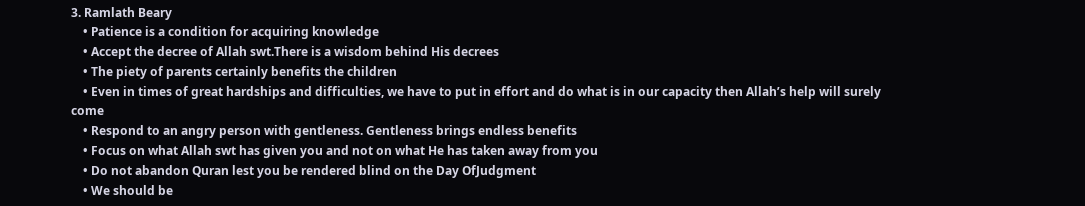3. Ramlath Beary
    • Patience is a condition for acquiring knowledge
    • Accept the decree of Allah swt.There is a wisdom behind His decrees
    • The piety of parents certainly benefits the children
    • Even in times of great hardships and difficulties, we have to put in effort and do what is in our capacity then Allah’s help will surely come
    • Respond to an angry person with gentleness. Gentleness brings endless benefits
    • Focus on what Allah swt has given you and not on what He has taken away from you
    • Do not abandon Quran lest you be rendered blind on the Day OfJudgment
    • We should be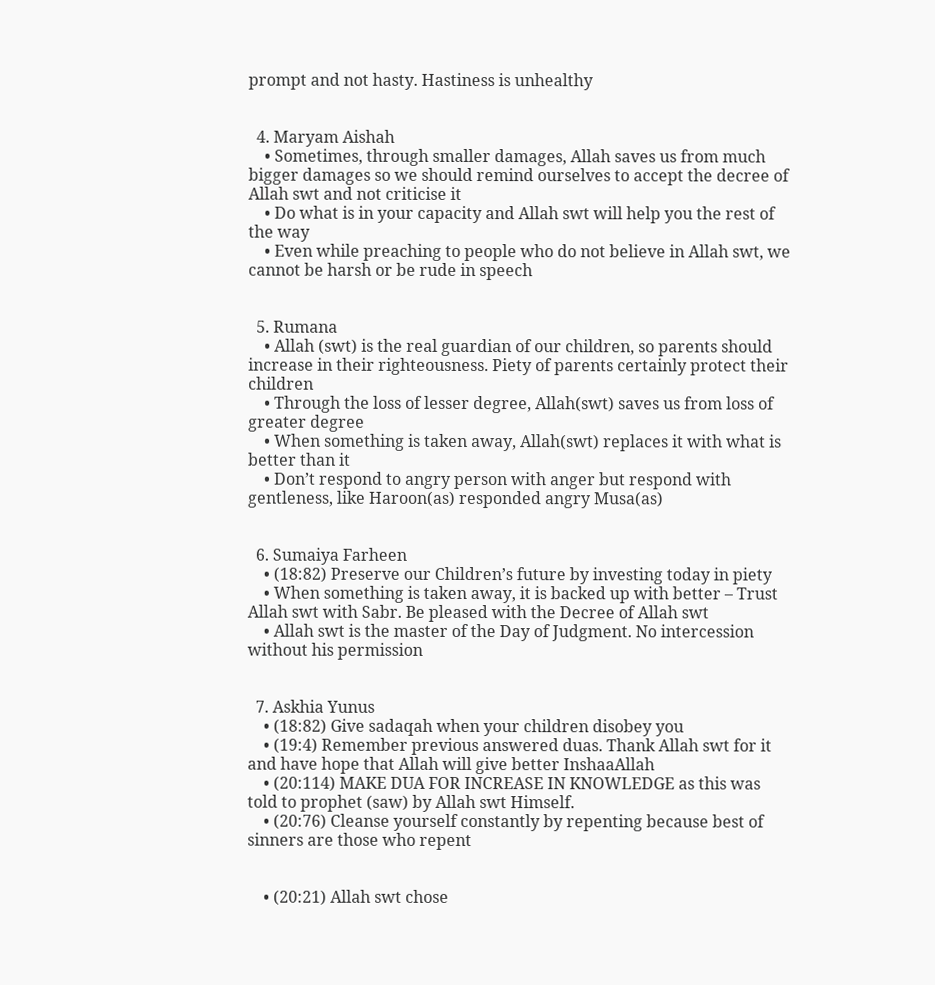prompt and not hasty. Hastiness is unhealthy


  4. Maryam Aishah
    • Sometimes, through smaller damages, Allah saves us from much bigger damages so we should remind ourselves to accept the decree of Allah swt and not criticise it
    • Do what is in your capacity and Allah swt will help you the rest of the way
    • Even while preaching to people who do not believe in Allah swt, we cannot be harsh or be rude in speech


  5. Rumana
    • Allah (swt) is the real guardian of our children, so parents should increase in their righteousness. Piety of parents certainly protect their children
    • Through the loss of lesser degree, Allah(swt) saves us from loss of greater degree
    • When something is taken away, Allah(swt) replaces it with what is better than it
    • Don’t respond to angry person with anger but respond with gentleness, like Haroon(as) responded angry Musa(as)


  6. Sumaiya Farheen
    • (18:82) Preserve our Children’s future by investing today in piety
    • When something is taken away, it is backed up with better – Trust Allah swt with Sabr. Be pleased with the Decree of Allah swt
    • Allah swt is the master of the Day of Judgment. No intercession without his permission


  7. Askhia Yunus
    • (18:82) Give sadaqah when your children disobey you
    • (19:4) Remember previous answered duas. Thank Allah swt for it and have hope that Allah will give better InshaaAllah
    • (20:114) MAKE DUA FOR INCREASE IN KNOWLEDGE as this was told to prophet (saw) by Allah swt Himself.
    • (20:76) Cleanse yourself constantly by repenting because best of sinners are those who repent


    • (20:21) Allah swt chose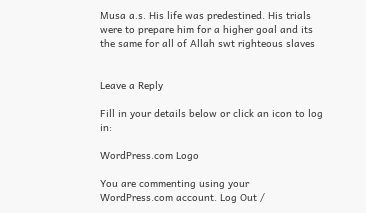Musa a.s. His life was predestined. His trials were to prepare him for a higher goal and its the same for all of Allah swt righteous slaves


Leave a Reply

Fill in your details below or click an icon to log in:

WordPress.com Logo

You are commenting using your WordPress.com account. Log Out /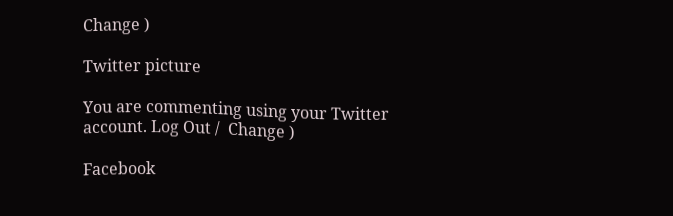Change )

Twitter picture

You are commenting using your Twitter account. Log Out /  Change )

Facebook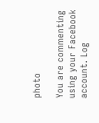photo

You are commenting using your Facebook account. Log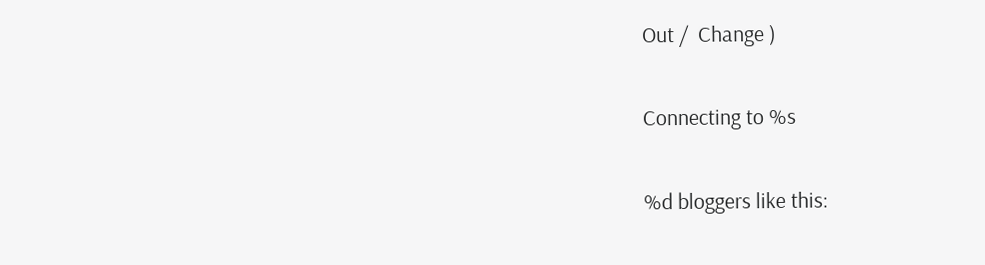Out /  Change )

Connecting to %s

%d bloggers like this: